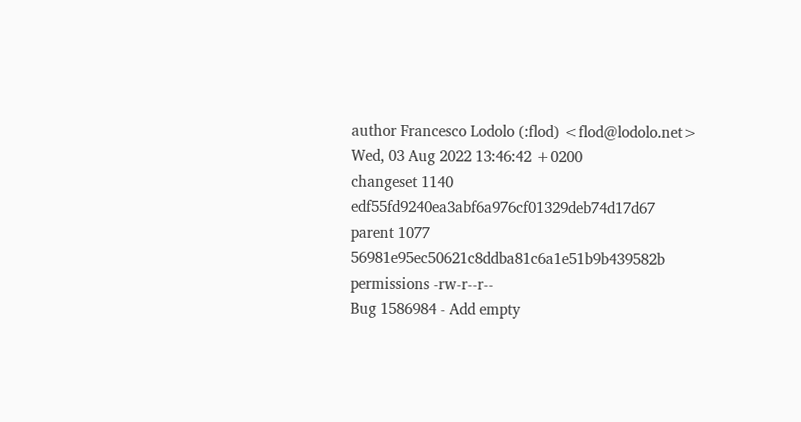author Francesco Lodolo (:flod) <flod@lodolo.net>
Wed, 03 Aug 2022 13:46:42 +0200
changeset 1140 edf55fd9240ea3abf6a976cf01329deb74d17d67
parent 1077 56981e95ec50621c8ddba81c6a1e51b9b439582b
permissions -rw-r--r--
Bug 1586984 - Add empty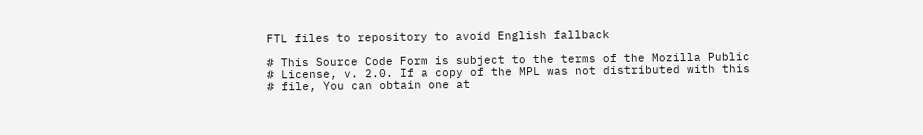FTL files to repository to avoid English fallback

# This Source Code Form is subject to the terms of the Mozilla Public
# License, v. 2.0. If a copy of the MPL was not distributed with this
# file, You can obtain one at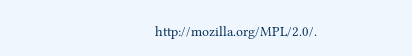http://mozilla.org/MPL/2.0/.